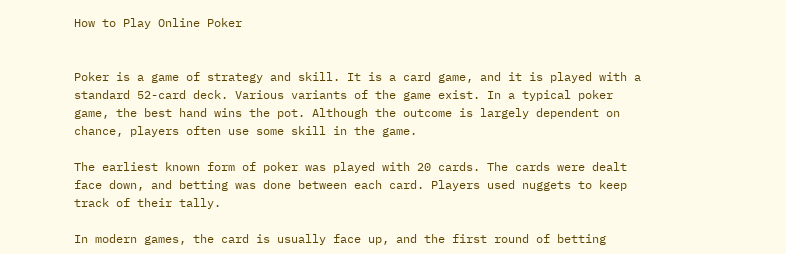How to Play Online Poker


Poker is a game of strategy and skill. It is a card game, and it is played with a standard 52-card deck. Various variants of the game exist. In a typical poker game, the best hand wins the pot. Although the outcome is largely dependent on chance, players often use some skill in the game.

The earliest known form of poker was played with 20 cards. The cards were dealt face down, and betting was done between each card. Players used nuggets to keep track of their tally.

In modern games, the card is usually face up, and the first round of betting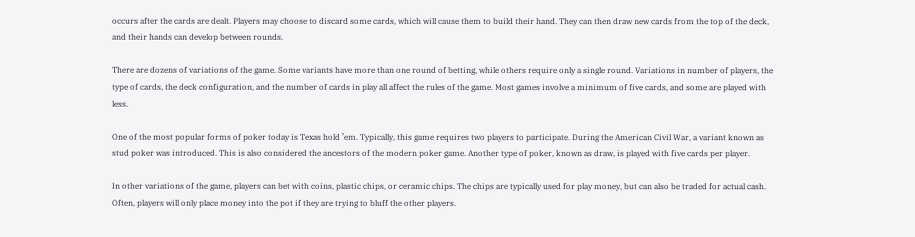occurs after the cards are dealt. Players may choose to discard some cards, which will cause them to build their hand. They can then draw new cards from the top of the deck, and their hands can develop between rounds.

There are dozens of variations of the game. Some variants have more than one round of betting, while others require only a single round. Variations in number of players, the type of cards, the deck configuration, and the number of cards in play all affect the rules of the game. Most games involve a minimum of five cards, and some are played with less.

One of the most popular forms of poker today is Texas hold ’em. Typically, this game requires two players to participate. During the American Civil War, a variant known as stud poker was introduced. This is also considered the ancestors of the modern poker game. Another type of poker, known as draw, is played with five cards per player.

In other variations of the game, players can bet with coins, plastic chips, or ceramic chips. The chips are typically used for play money, but can also be traded for actual cash. Often, players will only place money into the pot if they are trying to bluff the other players.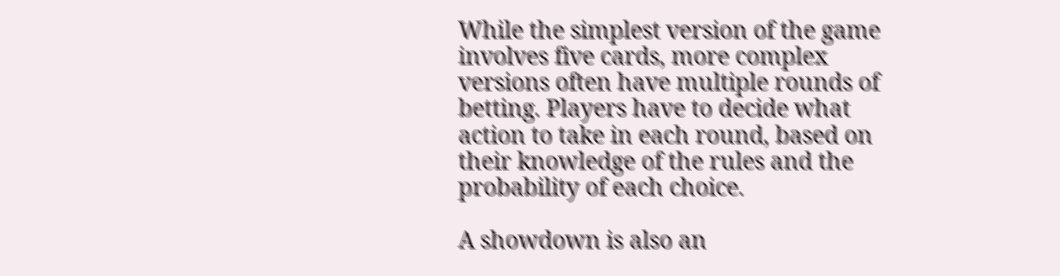While the simplest version of the game involves five cards, more complex versions often have multiple rounds of betting. Players have to decide what action to take in each round, based on their knowledge of the rules and the probability of each choice.

A showdown is also an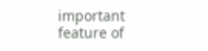important feature of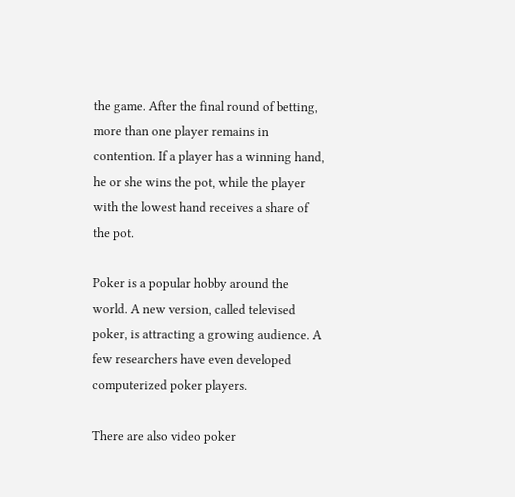the game. After the final round of betting, more than one player remains in contention. If a player has a winning hand, he or she wins the pot, while the player with the lowest hand receives a share of the pot.

Poker is a popular hobby around the world. A new version, called televised poker, is attracting a growing audience. A few researchers have even developed computerized poker players.

There are also video poker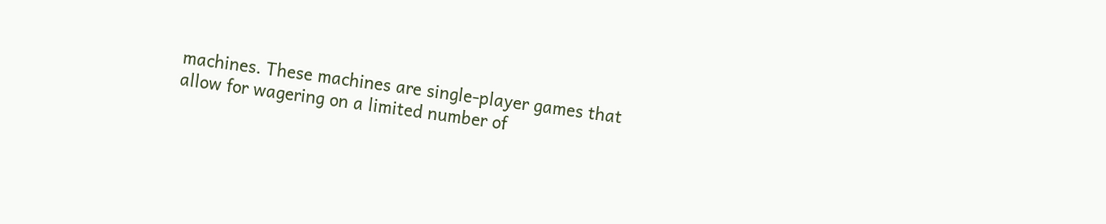machines. These machines are single-player games that allow for wagering on a limited number of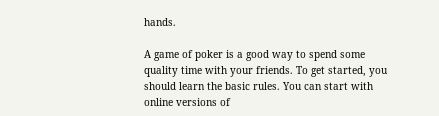hands.

A game of poker is a good way to spend some quality time with your friends. To get started, you should learn the basic rules. You can start with online versions of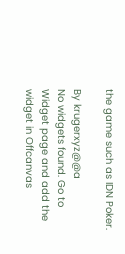the game such as IDN Poker.

By krugerxyz@@a
No widgets found. Go to Widget page and add the widget in Offcanvas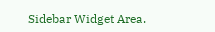Sidebar Widget Area.